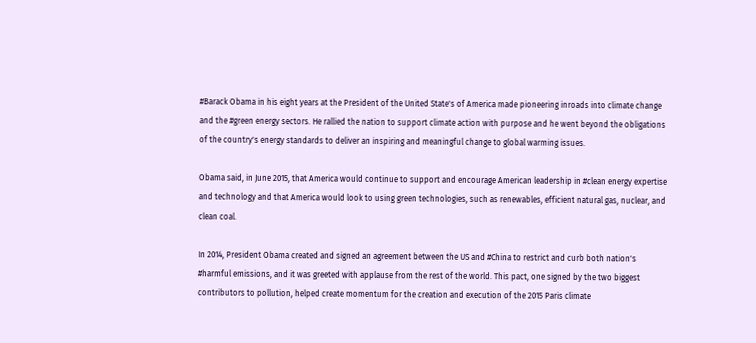#Barack Obama in his eight years at the President of the United State's of America made pioneering inroads into climate change and the #green energy sectors. He rallied the nation to support climate action with purpose and he went beyond the obligations of the country's energy standards to deliver an inspiring and meaningful change to global warming issues.

Obama said, in June 2015, that America would continue to support and encourage American leadership in #clean energy expertise and technology and that America would look to using green technologies, such as renewables, efficient natural gas, nuclear, and clean coal.

In 2014, President Obama created and signed an agreement between the US and #China to restrict and curb both nation's #harmful emissions, and it was greeted with applause from the rest of the world. This pact, one signed by the two biggest contributors to pollution, helped create momentum for the creation and execution of the 2015 Paris climate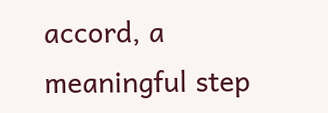accord, a meaningful step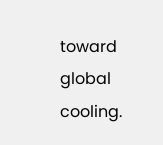toward global cooling.